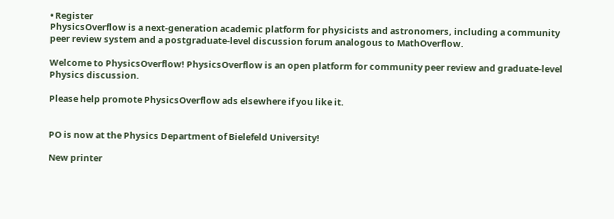• Register
PhysicsOverflow is a next-generation academic platform for physicists and astronomers, including a community peer review system and a postgraduate-level discussion forum analogous to MathOverflow.

Welcome to PhysicsOverflow! PhysicsOverflow is an open platform for community peer review and graduate-level Physics discussion.

Please help promote PhysicsOverflow ads elsewhere if you like it.


PO is now at the Physics Department of Bielefeld University!

New printer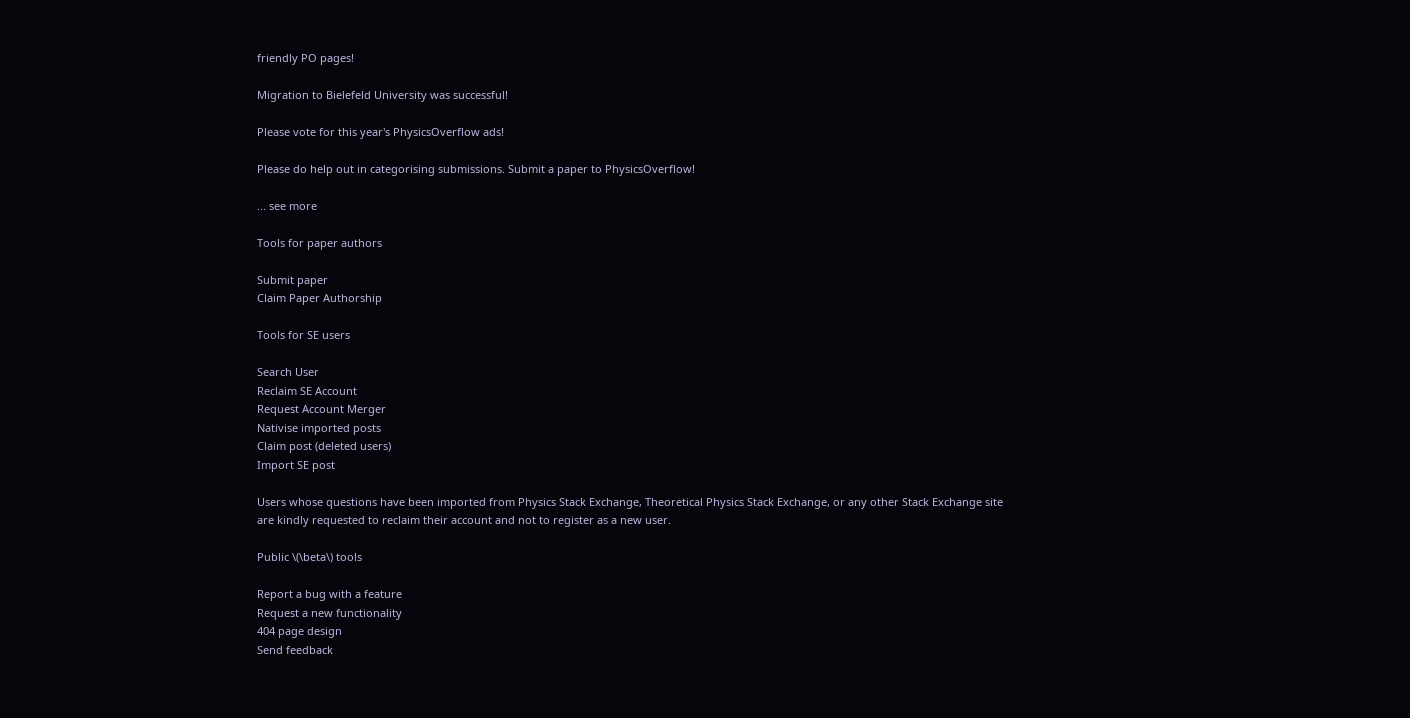friendly PO pages!

Migration to Bielefeld University was successful!

Please vote for this year's PhysicsOverflow ads!

Please do help out in categorising submissions. Submit a paper to PhysicsOverflow!

... see more

Tools for paper authors

Submit paper
Claim Paper Authorship

Tools for SE users

Search User
Reclaim SE Account
Request Account Merger
Nativise imported posts
Claim post (deleted users)
Import SE post

Users whose questions have been imported from Physics Stack Exchange, Theoretical Physics Stack Exchange, or any other Stack Exchange site are kindly requested to reclaim their account and not to register as a new user.

Public \(\beta\) tools

Report a bug with a feature
Request a new functionality
404 page design
Send feedback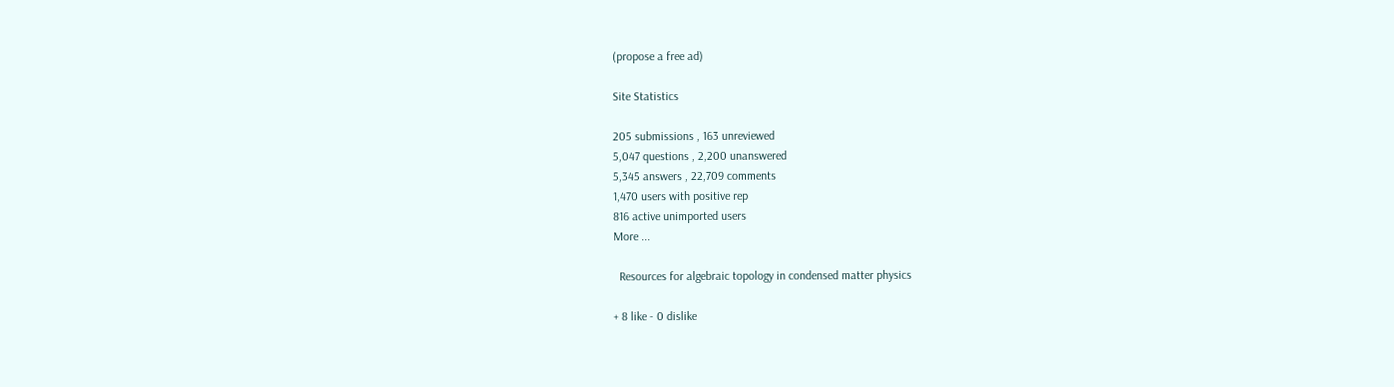(propose a free ad)

Site Statistics

205 submissions , 163 unreviewed
5,047 questions , 2,200 unanswered
5,345 answers , 22,709 comments
1,470 users with positive rep
816 active unimported users
More ...

  Resources for algebraic topology in condensed matter physics

+ 8 like - 0 dislike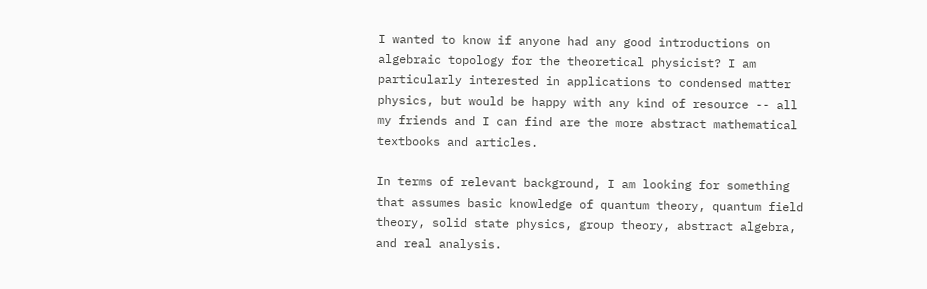I wanted to know if anyone had any good introductions on algebraic topology for the theoretical physicist? I am particularly interested in applications to condensed matter physics, but would be happy with any kind of resource -- all my friends and I can find are the more abstract mathematical textbooks and articles.

In terms of relevant background, I am looking for something that assumes basic knowledge of quantum theory, quantum field theory, solid state physics, group theory, abstract algebra, and real analysis.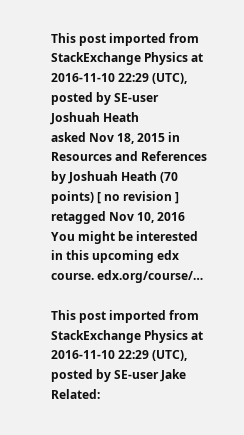This post imported from StackExchange Physics at 2016-11-10 22:29 (UTC), posted by SE-user Joshuah Heath
asked Nov 18, 2015 in Resources and References by Joshuah Heath (70 points) [ no revision ]
retagged Nov 10, 2016
You might be interested in this upcoming edx course. edx.org/course/…

This post imported from StackExchange Physics at 2016-11-10 22:29 (UTC), posted by SE-user Jake
Related: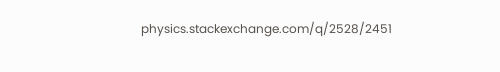physics.stackexchange.com/q/2528/2451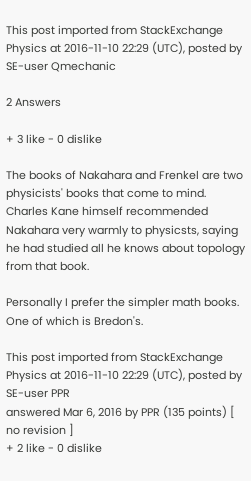This post imported from StackExchange Physics at 2016-11-10 22:29 (UTC), posted by SE-user Qmechanic

2 Answers

+ 3 like - 0 dislike

The books of Nakahara and Frenkel are two physicists' books that come to mind. Charles Kane himself recommended Nakahara very warmly to physicsts, saying he had studied all he knows about topology from that book.

Personally I prefer the simpler math books. One of which is Bredon's.

This post imported from StackExchange Physics at 2016-11-10 22:29 (UTC), posted by SE-user PPR
answered Mar 6, 2016 by PPR (135 points) [ no revision ]
+ 2 like - 0 dislike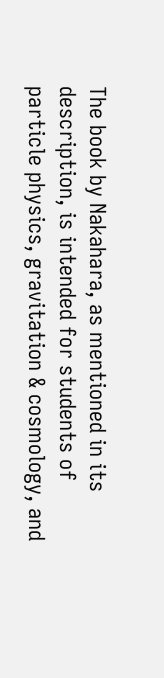The book by Nakahara, as mentioned in its description, is intended for students of particle physics, gravitation & cosmology, and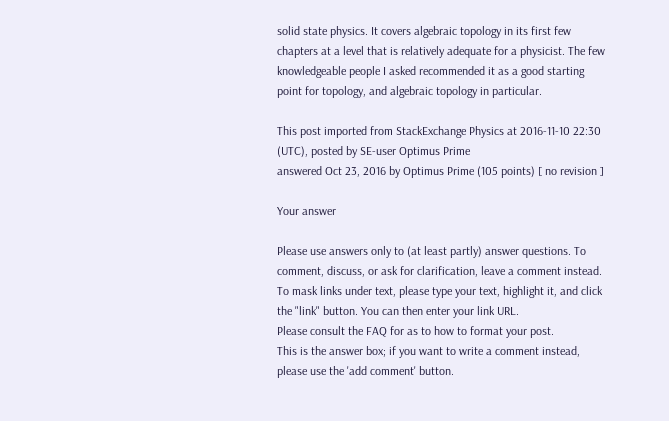solid state physics. It covers algebraic topology in its first few chapters at a level that is relatively adequate for a physicist. The few knowledgeable people I asked recommended it as a good starting point for topology, and algebraic topology in particular.

This post imported from StackExchange Physics at 2016-11-10 22:30 (UTC), posted by SE-user Optimus Prime
answered Oct 23, 2016 by Optimus Prime (105 points) [ no revision ]

Your answer

Please use answers only to (at least partly) answer questions. To comment, discuss, or ask for clarification, leave a comment instead.
To mask links under text, please type your text, highlight it, and click the "link" button. You can then enter your link URL.
Please consult the FAQ for as to how to format your post.
This is the answer box; if you want to write a comment instead, please use the 'add comment' button.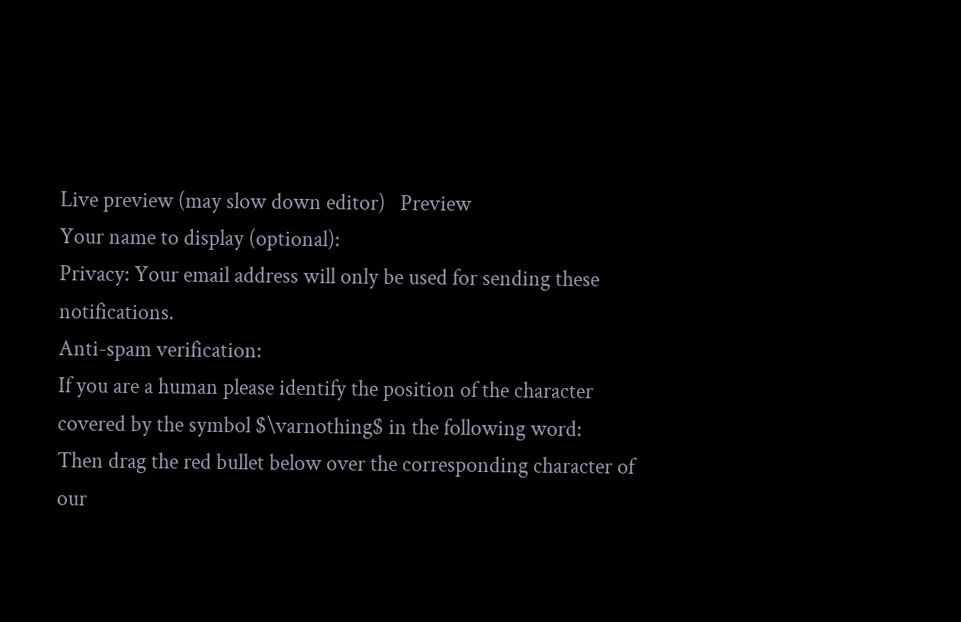Live preview (may slow down editor)   Preview
Your name to display (optional):
Privacy: Your email address will only be used for sending these notifications.
Anti-spam verification:
If you are a human please identify the position of the character covered by the symbol $\varnothing$ in the following word:
Then drag the red bullet below over the corresponding character of our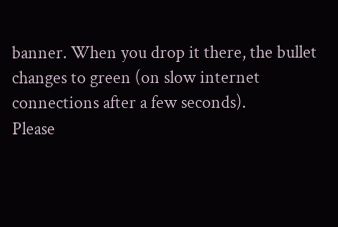banner. When you drop it there, the bullet changes to green (on slow internet connections after a few seconds).
Please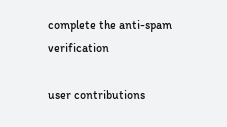complete the anti-spam verification

user contributions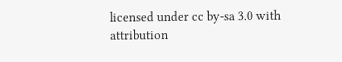licensed under cc by-sa 3.0 with attribution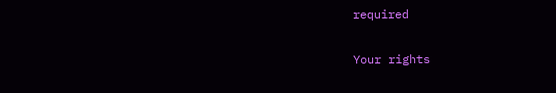required

Your rights